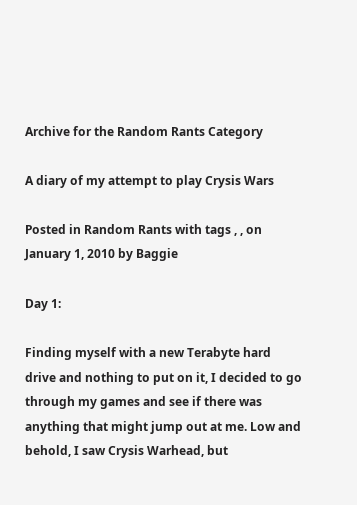Archive for the Random Rants Category

A diary of my attempt to play Crysis Wars

Posted in Random Rants with tags , , on January 1, 2010 by Baggie

Day 1:

Finding myself with a new Terabyte hard drive and nothing to put on it, I decided to go through my games and see if there was anything that might jump out at me. Low and behold, I saw Crysis Warhead, but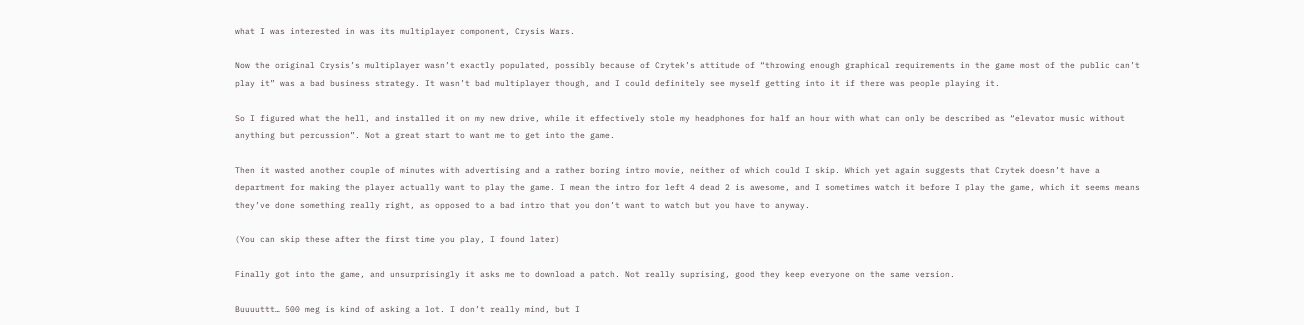what I was interested in was its multiplayer component, Crysis Wars.

Now the original Crysis’s multiplayer wasn’t exactly populated, possibly because of Crytek’s attitude of “throwing enough graphical requirements in the game most of the public can’t play it” was a bad business strategy. It wasn’t bad multiplayer though, and I could definitely see myself getting into it if there was people playing it.

So I figured what the hell, and installed it on my new drive, while it effectively stole my headphones for half an hour with what can only be described as “elevator music without anything but percussion”. Not a great start to want me to get into the game.

Then it wasted another couple of minutes with advertising and a rather boring intro movie, neither of which could I skip. Which yet again suggests that Crytek doesn’t have a department for making the player actually want to play the game. I mean the intro for left 4 dead 2 is awesome, and I sometimes watch it before I play the game, which it seems means they’ve done something really right, as opposed to a bad intro that you don’t want to watch but you have to anyway.

(You can skip these after the first time you play, I found later)

Finally got into the game, and unsurprisingly it asks me to download a patch. Not really suprising, good they keep everyone on the same version.

Buuuuttt… 500 meg is kind of asking a lot. I don’t really mind, but I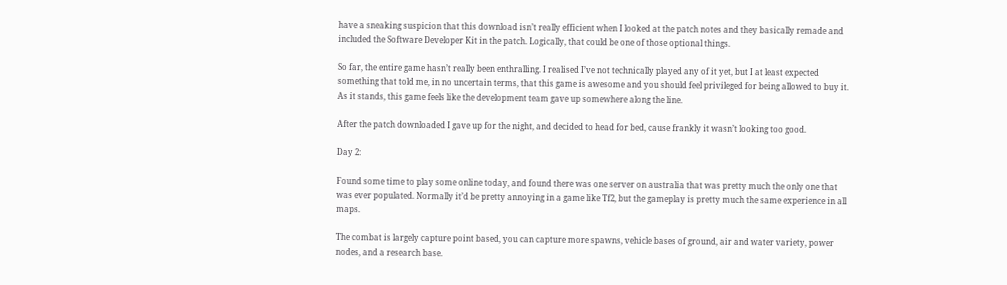have a sneaking suspicion that this download isn’t really efficient when I looked at the patch notes and they basically remade and included the Software Developer Kit in the patch. Logically, that could be one of those optional things.

So far, the entire game hasn’t really been enthralling. I realised I’ve not technically played any of it yet, but I at least expected something that told me, in no uncertain terms, that this game is awesome and you should feel privileged for being allowed to buy it. As it stands, this game feels like the development team gave up somewhere along the line.

After the patch downloaded I gave up for the night, and decided to head for bed, cause frankly it wasn’t looking too good.

Day 2:

Found some time to play some online today, and found there was one server on australia that was pretty much the only one that was ever populated. Normally it’d be pretty annoying in a game like Tf2, but the gameplay is pretty much the same experience in all maps.

The combat is largely capture point based, you can capture more spawns, vehicle bases of ground, air and water variety, power nodes, and a research base.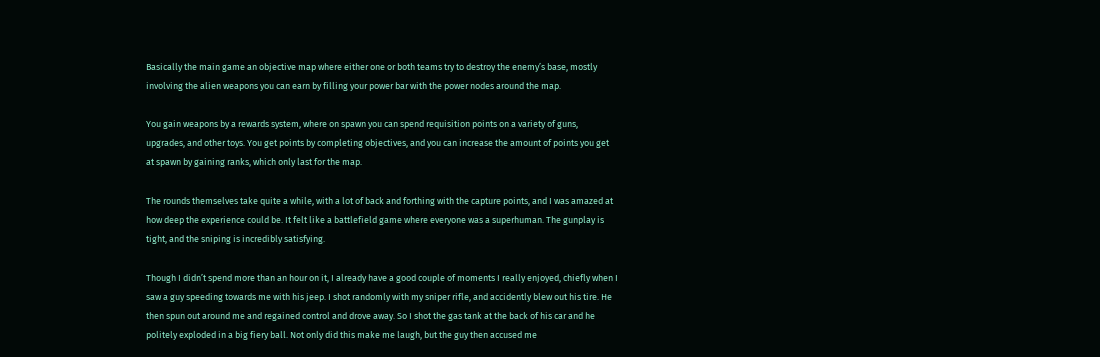Basically the main game an objective map where either one or both teams try to destroy the enemy’s base, mostly involving the alien weapons you can earn by filling your power bar with the power nodes around the map.

You gain weapons by a rewards system, where on spawn you can spend requisition points on a variety of guns, upgrades, and other toys. You get points by completing objectives, and you can increase the amount of points you get at spawn by gaining ranks, which only last for the map.

The rounds themselves take quite a while, with a lot of back and forthing with the capture points, and I was amazed at how deep the experience could be. It felt like a battlefield game where everyone was a superhuman. The gunplay is tight, and the sniping is incredibly satisfying.

Though I didn’t spend more than an hour on it, I already have a good couple of moments I really enjoyed, chiefly when I saw a guy speeding towards me with his jeep. I shot randomly with my sniper rifle, and accidently blew out his tire. He then spun out around me and regained control and drove away. So I shot the gas tank at the back of his car and he politely exploded in a big fiery ball. Not only did this make me laugh, but the guy then accused me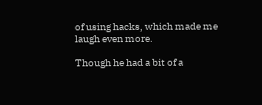of using hacks, which made me laugh even more.

Though he had a bit of a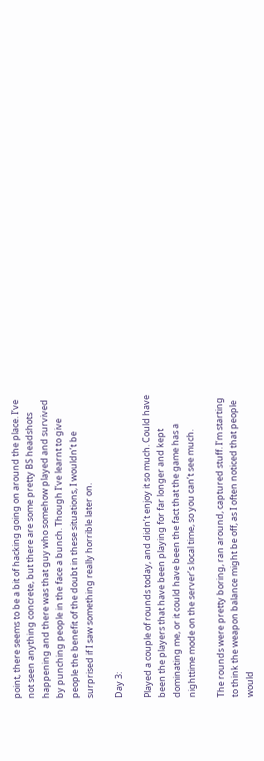point, there seems to be a bit of hacking going on around the place. I’ve not seen anything concrete, but there are some pretty BS headshots happening and there was that guy who somehow played and survived by punching people in the face a bunch. Though I’ve learnt to give people the benefit of the doubt in these situations, I wouldn’t be surprised if I saw something really horrible later on.

Day 3:

Played a couple of rounds today, and didn’t enjoy it so much. Could have been the players that have been playing for far longer and kept dominating me, or it could have been the fact that the game has a nighttime mode on the server’s local time, so you can’t see much.

The rounds were pretty boring, ran around, captured stuff. I’m starting to think the weapon balance might be off, as I often noticed that people would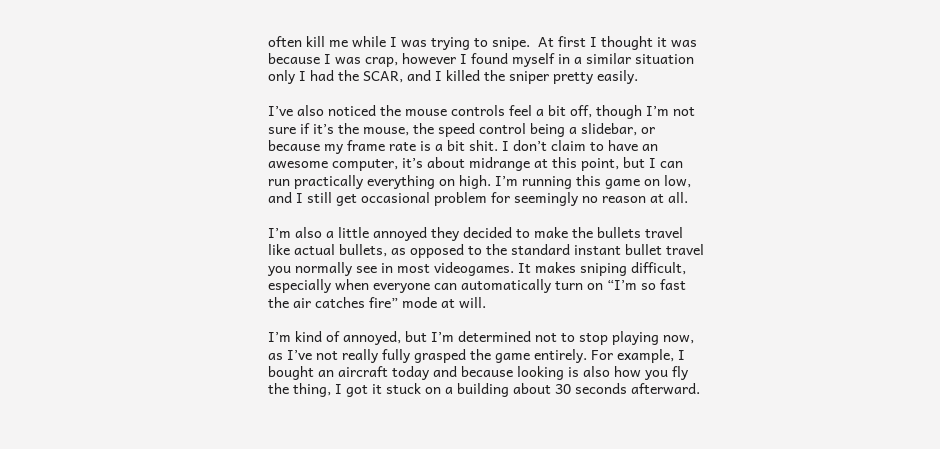often kill me while I was trying to snipe.  At first I thought it was because I was crap, however I found myself in a similar situation only I had the SCAR, and I killed the sniper pretty easily.

I’ve also noticed the mouse controls feel a bit off, though I’m not sure if it’s the mouse, the speed control being a slidebar, or because my frame rate is a bit shit. I don’t claim to have an awesome computer, it’s about midrange at this point, but I can run practically everything on high. I’m running this game on low, and I still get occasional problem for seemingly no reason at all.

I’m also a little annoyed they decided to make the bullets travel like actual bullets, as opposed to the standard instant bullet travel you normally see in most videogames. It makes sniping difficult, especially when everyone can automatically turn on “I’m so fast the air catches fire” mode at will.

I’m kind of annoyed, but I’m determined not to stop playing now, as I’ve not really fully grasped the game entirely. For example, I bought an aircraft today and because looking is also how you fly the thing, I got it stuck on a building about 30 seconds afterward.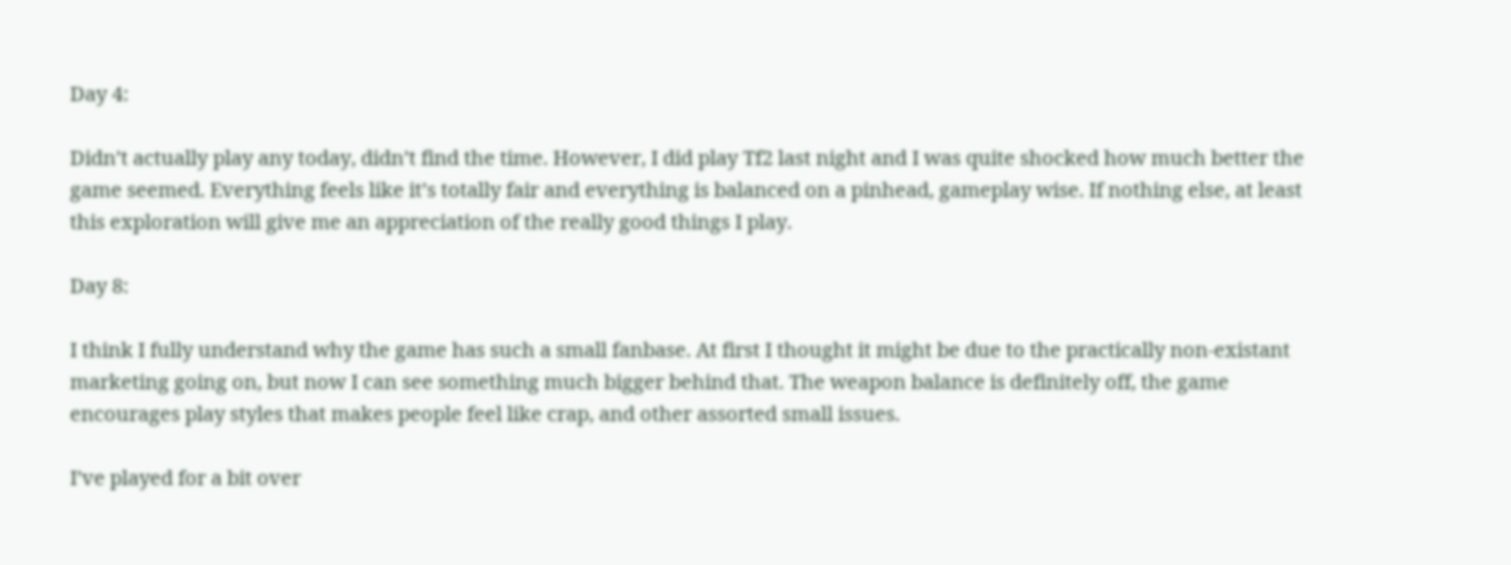Day 4:

Didn’t actually play any today, didn’t find the time. However, I did play Tf2 last night and I was quite shocked how much better the game seemed. Everything feels like it’s totally fair and everything is balanced on a pinhead, gameplay wise. If nothing else, at least this exploration will give me an appreciation of the really good things I play.

Day 8:

I think I fully understand why the game has such a small fanbase. At first I thought it might be due to the practically non-existant marketing going on, but now I can see something much bigger behind that. The weapon balance is definitely off, the game encourages play styles that makes people feel like crap, and other assorted small issues.

I’ve played for a bit over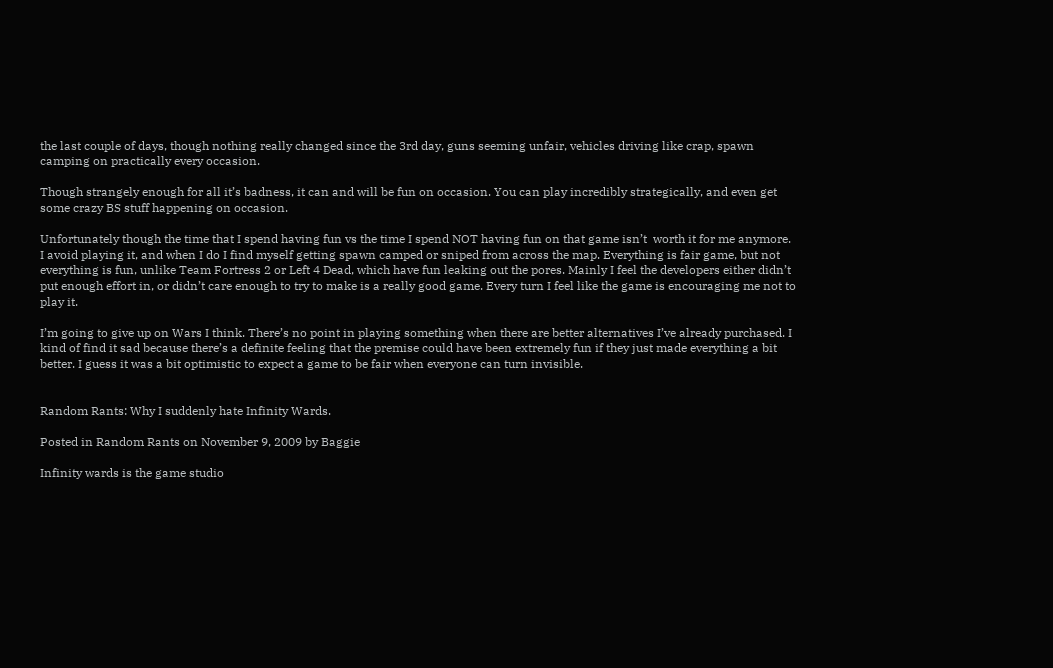the last couple of days, though nothing really changed since the 3rd day, guns seeming unfair, vehicles driving like crap, spawn camping on practically every occasion.

Though strangely enough for all it’s badness, it can and will be fun on occasion. You can play incredibly strategically, and even get some crazy BS stuff happening on occasion.

Unfortunately though the time that I spend having fun vs the time I spend NOT having fun on that game isn’t  worth it for me anymore. I avoid playing it, and when I do I find myself getting spawn camped or sniped from across the map. Everything is fair game, but not everything is fun, unlike Team Fortress 2 or Left 4 Dead, which have fun leaking out the pores. Mainly I feel the developers either didn’t put enough effort in, or didn’t care enough to try to make is a really good game. Every turn I feel like the game is encouraging me not to play it.

I’m going to give up on Wars I think. There’s no point in playing something when there are better alternatives I’ve already purchased. I kind of find it sad because there’s a definite feeling that the premise could have been extremely fun if they just made everything a bit better. I guess it was a bit optimistic to expect a game to be fair when everyone can turn invisible.


Random Rants: Why I suddenly hate Infinity Wards.

Posted in Random Rants on November 9, 2009 by Baggie

Infinity wards is the game studio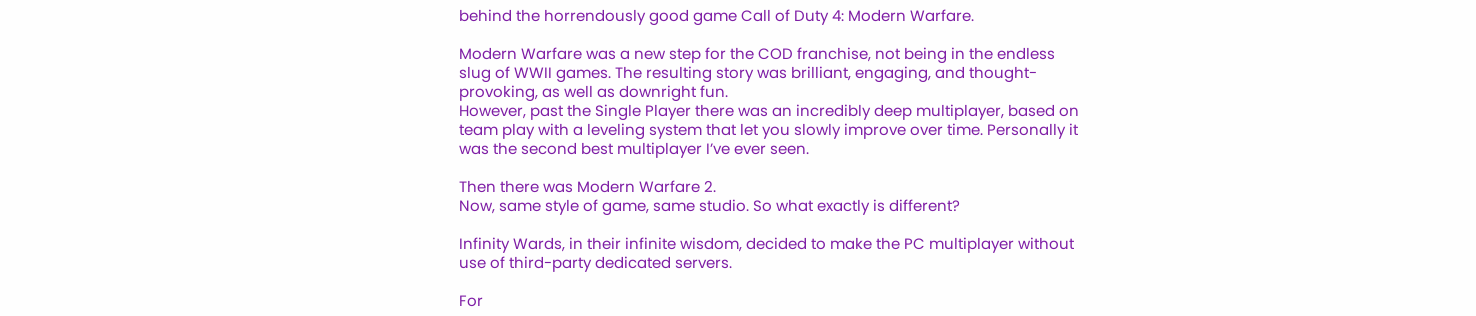behind the horrendously good game Call of Duty 4: Modern Warfare.

Modern Warfare was a new step for the COD franchise, not being in the endless slug of WWII games. The resulting story was brilliant, engaging, and thought-provoking, as well as downright fun.
However, past the Single Player there was an incredibly deep multiplayer, based on team play with a leveling system that let you slowly improve over time. Personally it was the second best multiplayer I’ve ever seen.

Then there was Modern Warfare 2.
Now, same style of game, same studio. So what exactly is different?

Infinity Wards, in their infinite wisdom, decided to make the PC multiplayer without use of third-party dedicated servers.

For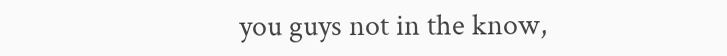you guys not in the know,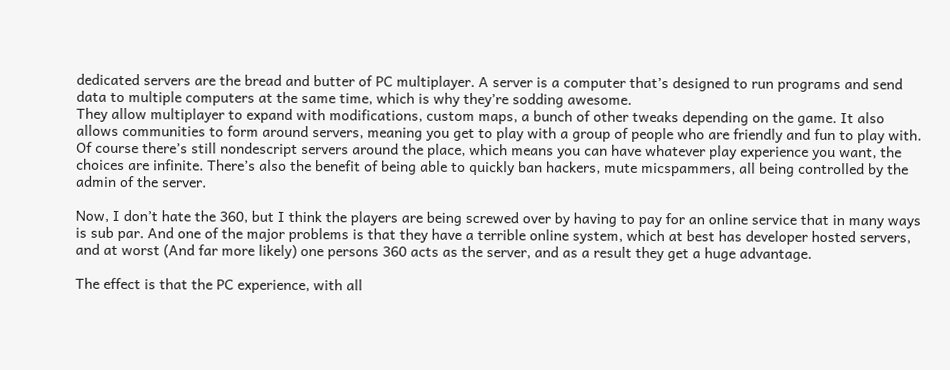dedicated servers are the bread and butter of PC multiplayer. A server is a computer that’s designed to run programs and send data to multiple computers at the same time, which is why they’re sodding awesome.
They allow multiplayer to expand with modifications, custom maps, a bunch of other tweaks depending on the game. It also allows communities to form around servers, meaning you get to play with a group of people who are friendly and fun to play with. Of course there’s still nondescript servers around the place, which means you can have whatever play experience you want, the choices are infinite. There’s also the benefit of being able to quickly ban hackers, mute micspammers, all being controlled by the admin of the server.

Now, I don’t hate the 360, but I think the players are being screwed over by having to pay for an online service that in many ways is sub par. And one of the major problems is that they have a terrible online system, which at best has developer hosted servers, and at worst (And far more likely) one persons 360 acts as the server, and as a result they get a huge advantage.

The effect is that the PC experience, with all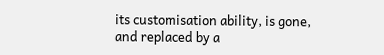its customisation ability, is gone, and replaced by a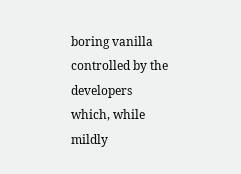boring vanilla controlled by the developers which, while mildly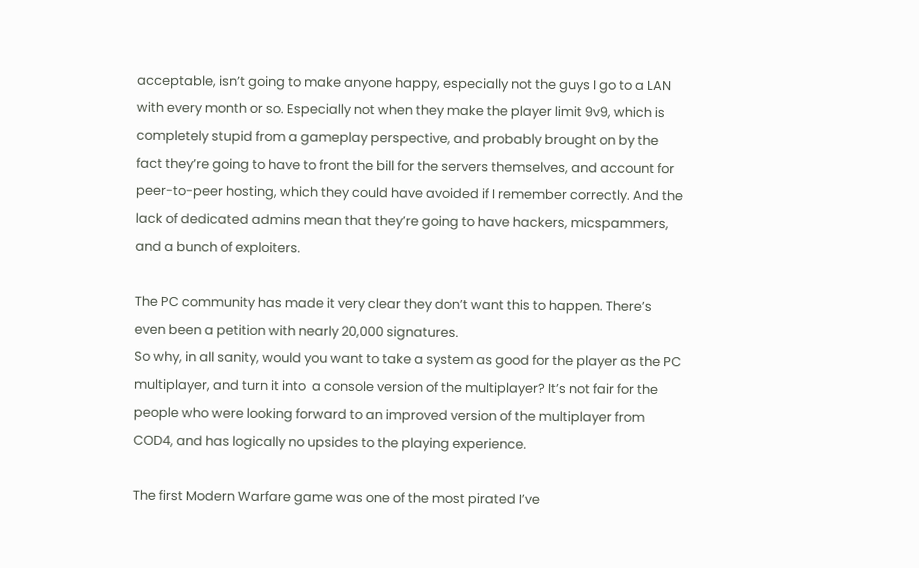acceptable, isn’t going to make anyone happy, especially not the guys I go to a LAN with every month or so. Especially not when they make the player limit 9v9, which is completely stupid from a gameplay perspective, and probably brought on by the fact they’re going to have to front the bill for the servers themselves, and account for peer-to-peer hosting, which they could have avoided if I remember correctly. And the lack of dedicated admins mean that they’re going to have hackers, micspammers, and a bunch of exploiters.

The PC community has made it very clear they don’t want this to happen. There’s even been a petition with nearly 20,000 signatures.
So why, in all sanity, would you want to take a system as good for the player as the PC multiplayer, and turn it into  a console version of the multiplayer? It’s not fair for the people who were looking forward to an improved version of the multiplayer from COD4, and has logically no upsides to the playing experience.

The first Modern Warfare game was one of the most pirated I’ve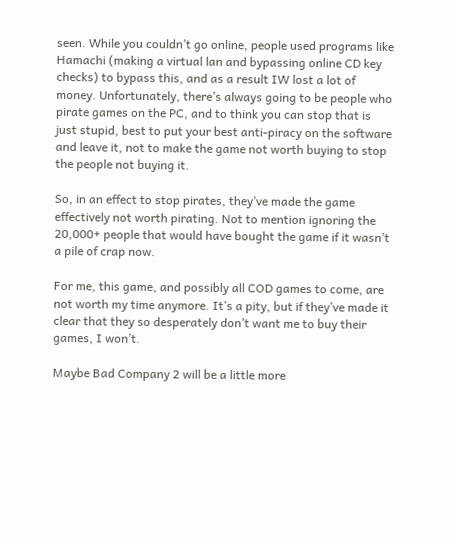seen. While you couldn’t go online, people used programs like Hamachi (making a virtual lan and bypassing online CD key checks) to bypass this, and as a result IW lost a lot of money. Unfortunately, there’s always going to be people who pirate games on the PC, and to think you can stop that is just stupid, best to put your best anti-piracy on the software and leave it, not to make the game not worth buying to stop the people not buying it.

So, in an effect to stop pirates, they’ve made the game effectively not worth pirating. Not to mention ignoring the 20,000+ people that would have bought the game if it wasn’t a pile of crap now.

For me, this game, and possibly all COD games to come, are not worth my time anymore. It’s a pity, but if they’ve made it clear that they so desperately don’t want me to buy their games, I won’t.

Maybe Bad Company 2 will be a little more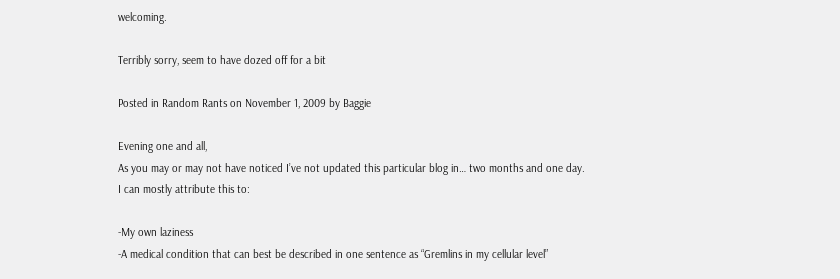welcoming.

Terribly sorry, seem to have dozed off for a bit

Posted in Random Rants on November 1, 2009 by Baggie

Evening one and all,
As you may or may not have noticed I’ve not updated this particular blog in… two months and one day.
I can mostly attribute this to:

-My own laziness
-A medical condition that can best be described in one sentence as “Gremlins in my cellular level”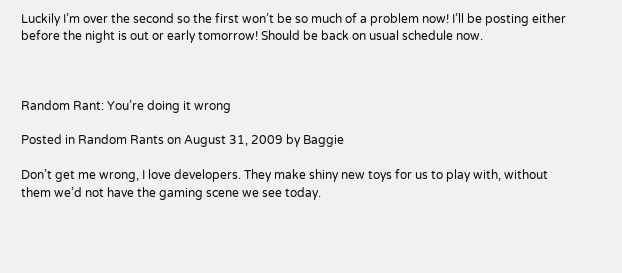Luckily I’m over the second so the first won’t be so much of a problem now! I’ll be posting either before the night is out or early tomorrow! Should be back on usual schedule now.



Random Rant: You’re doing it wrong

Posted in Random Rants on August 31, 2009 by Baggie

Don’t get me wrong, I love developers. They make shiny new toys for us to play with, without them we’d not have the gaming scene we see today.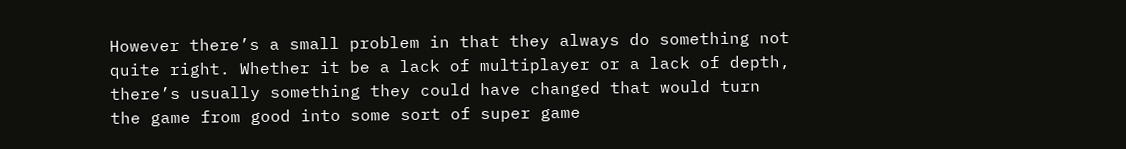However there’s a small problem in that they always do something not quite right. Whether it be a lack of multiplayer or a lack of depth, there’s usually something they could have changed that would turn the game from good into some sort of super game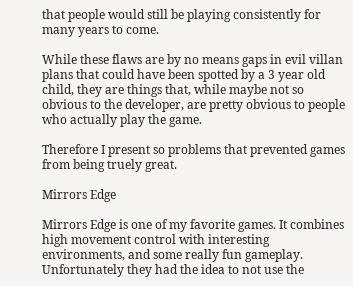that people would still be playing consistently for many years to come.

While these flaws are by no means gaps in evil villan plans that could have been spotted by a 3 year old child, they are things that, while maybe not so obvious to the developer, are pretty obvious to people who actually play the game.

Therefore I present so problems that prevented games from being truely great.

Mirrors Edge

Mirrors Edge is one of my favorite games. It combines high movement control with interesting environments, and some really fun gameplay. Unfortunately they had the idea to not use the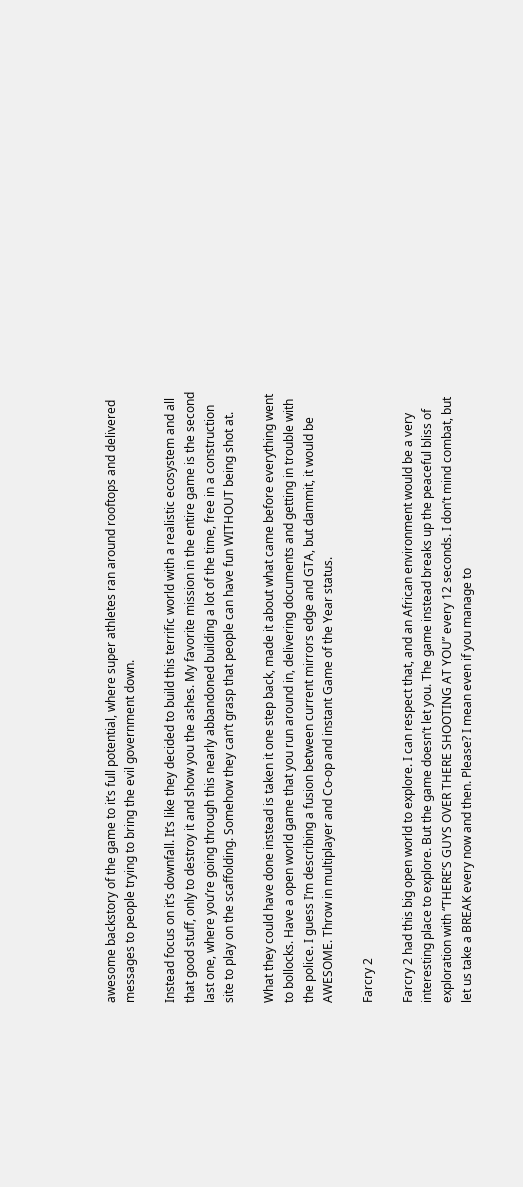awesome backstory of the game to it’s full potential, where super athletes ran around rooftops and delivered messages to people trying to bring the evil government down.

Instead focus on it’s downfall. It’s like they decided to build this terrific world with a realistic ecosystem and all that good stuff, only to destroy it and show you the ashes. My favorite mission in the entire game is the second last one, where you’re going through this nearly abbandoned building a lot of the time, free in a construction site to play on the scaffolding. Somehow they can’t grasp that people can have fun WITHOUT being shot at.

What they could have done instead is taken it one step back, made it about what came before everything went to bollocks. Have a open world game that you run around in, delivering documents and getting in trouble with the police. I guess I’m describing a fusion between current mirrors edge and GTA, but dammit, it would be AWESOME. Throw in multiplayer and Co-op and instant Game of the Year status.

Farcry 2

Farcry 2 had this big open world to explore. I can respect that, and an African environment would be a very interesting place to explore. But the game doesn’t let you. The game instead breaks up the peaceful bliss of exploration with “THERE’S GUYS OVER THERE SHOOTING AT YOU” every 12 seconds. I don’t mind combat, but let us take a BREAK every now and then. Please? I mean even if you manage to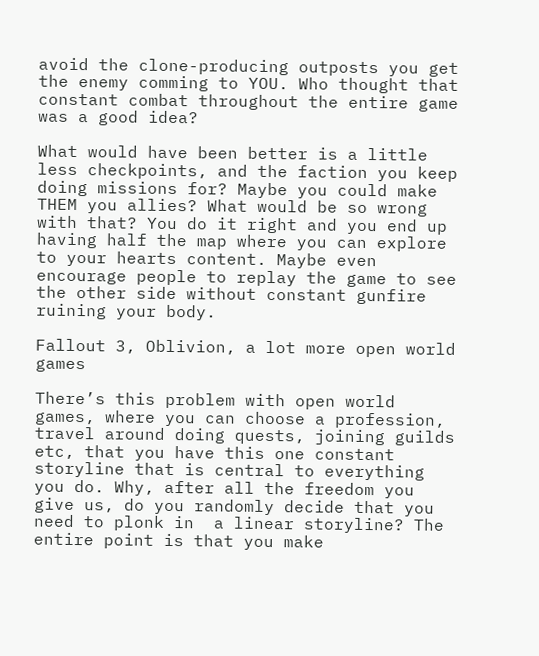avoid the clone-producing outposts you get the enemy comming to YOU. Who thought that constant combat throughout the entire game was a good idea?

What would have been better is a little less checkpoints, and the faction you keep doing missions for? Maybe you could make THEM you allies? What would be so wrong with that? You do it right and you end up having half the map where you can explore to your hearts content. Maybe even encourage people to replay the game to see the other side without constant gunfire ruining your body.

Fallout 3, Oblivion, a lot more open world games

There’s this problem with open world games, where you can choose a profession, travel around doing quests, joining guilds etc, that you have this one constant storyline that is central to everything you do. Why, after all the freedom you give us, do you randomly decide that you need to plonk in  a linear storyline? The entire point is that you make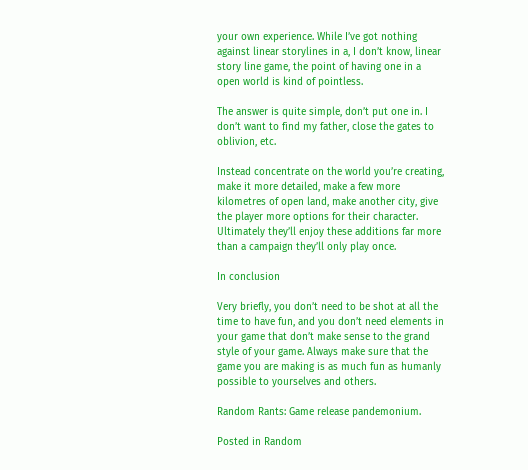your own experience. While I’ve got nothing against linear storylines in a, I don’t know, linear story line game, the point of having one in a open world is kind of pointless.

The answer is quite simple, don’t put one in. I don’t want to find my father, close the gates to oblivion, etc.

Instead concentrate on the world you’re creating, make it more detailed, make a few more kilometres of open land, make another city, give the player more options for their character. Ultimately they’ll enjoy these additions far more than a campaign they’ll only play once.

In conclusion

Very briefly, you don’t need to be shot at all the time to have fun, and you don’t need elements in your game that don’t make sense to the grand style of your game. Always make sure that the game you are making is as much fun as humanly possible to yourselves and others.

Random Rants: Game release pandemonium.

Posted in Random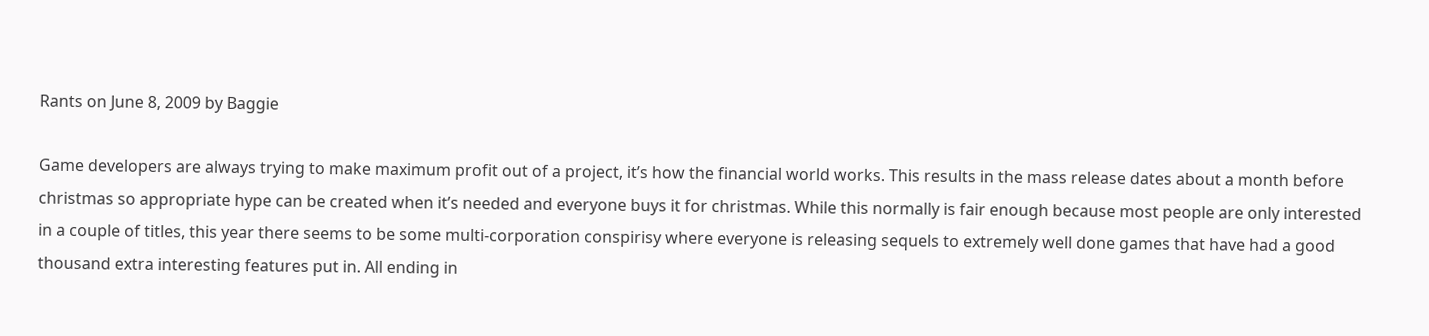Rants on June 8, 2009 by Baggie

Game developers are always trying to make maximum profit out of a project, it’s how the financial world works. This results in the mass release dates about a month before christmas so appropriate hype can be created when it’s needed and everyone buys it for christmas. While this normally is fair enough because most people are only interested in a couple of titles, this year there seems to be some multi-corporation conspirisy where everyone is releasing sequels to extremely well done games that have had a good thousand extra interesting features put in. All ending in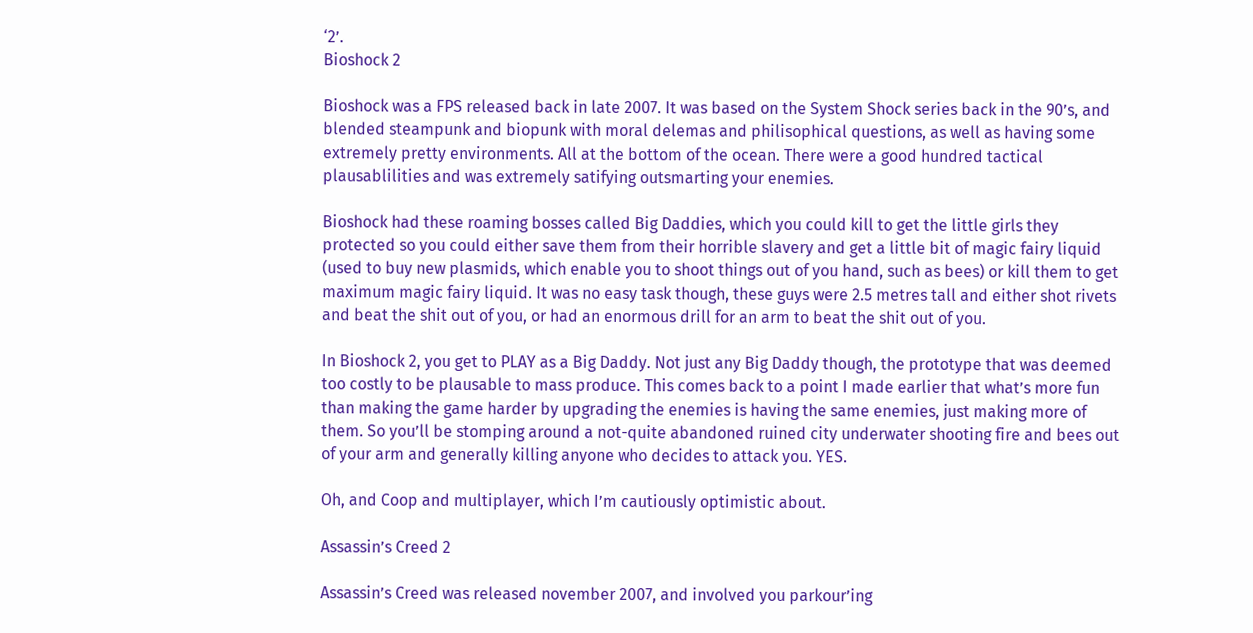‘2’.
Bioshock 2

Bioshock was a FPS released back in late 2007. It was based on the System Shock series back in the 90’s, and blended steampunk and biopunk with moral delemas and philisophical questions, as well as having some extremely pretty environments. All at the bottom of the ocean. There were a good hundred tactical plausablilities and was extremely satifying outsmarting your enemies.

Bioshock had these roaming bosses called Big Daddies, which you could kill to get the little girls they protected so you could either save them from their horrible slavery and get a little bit of magic fairy liquid (used to buy new plasmids, which enable you to shoot things out of you hand, such as bees) or kill them to get maximum magic fairy liquid. It was no easy task though, these guys were 2.5 metres tall and either shot rivets and beat the shit out of you, or had an enormous drill for an arm to beat the shit out of you.

In Bioshock 2, you get to PLAY as a Big Daddy. Not just any Big Daddy though, the prototype that was deemed too costly to be plausable to mass produce. This comes back to a point I made earlier that what’s more fun than making the game harder by upgrading the enemies is having the same enemies, just making more of them. So you’ll be stomping around a not-quite abandoned ruined city underwater shooting fire and bees out of your arm and generally killing anyone who decides to attack you. YES.

Oh, and Coop and multiplayer, which I’m cautiously optimistic about.

Assassin’s Creed 2

Assassin’s Creed was released november 2007, and involved you parkour’ing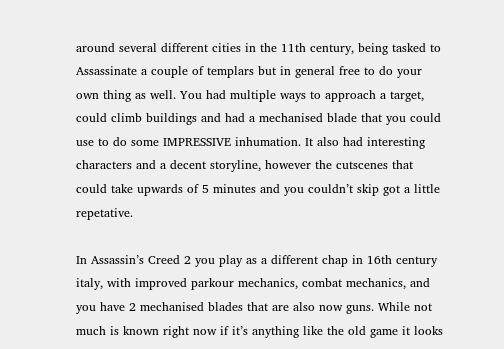around several different cities in the 11th century, being tasked to Assassinate a couple of templars but in general free to do your own thing as well. You had multiple ways to approach a target, could climb buildings and had a mechanised blade that you could use to do some IMPRESSIVE inhumation. It also had interesting characters and a decent storyline, however the cutscenes that could take upwards of 5 minutes and you couldn’t skip got a little repetative.

In Assassin’s Creed 2 you play as a different chap in 16th century italy, with improved parkour mechanics, combat mechanics, and you have 2 mechanised blades that are also now guns. While not much is known right now if it’s anything like the old game it looks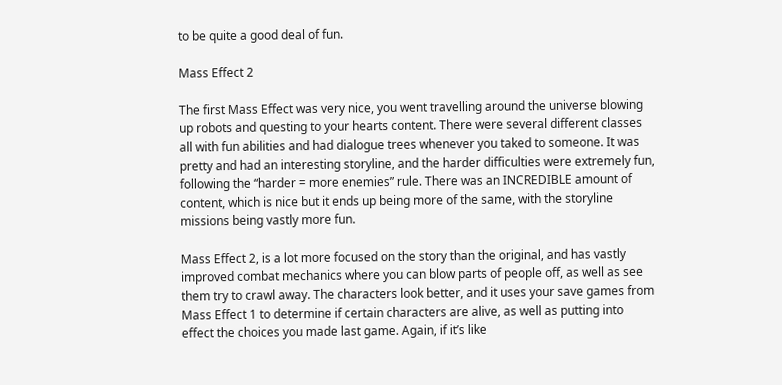to be quite a good deal of fun.

Mass Effect 2

The first Mass Effect was very nice, you went travelling around the universe blowing up robots and questing to your hearts content. There were several different classes all with fun abilities and had dialogue trees whenever you taked to someone. It was pretty and had an interesting storyline, and the harder difficulties were extremely fun, following the “harder = more enemies” rule. There was an INCREDIBLE amount of content, which is nice but it ends up being more of the same, with the storyline missions being vastly more fun.

Mass Effect 2, is a lot more focused on the story than the original, and has vastly improved combat mechanics where you can blow parts of people off, as well as see them try to crawl away. The characters look better, and it uses your save games from Mass Effect 1 to determine if certain characters are alive, as well as putting into effect the choices you made last game. Again, if it’s like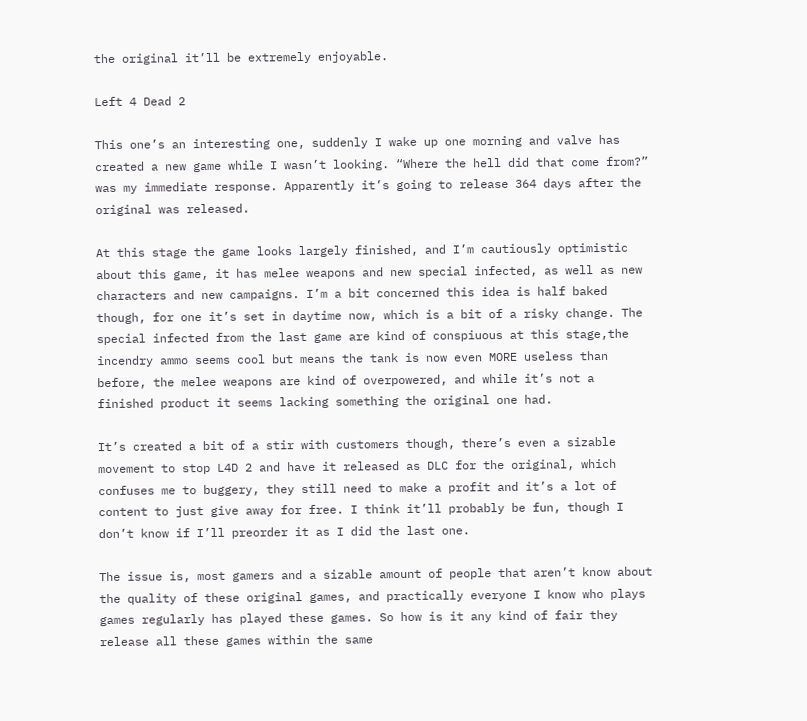the original it’ll be extremely enjoyable.

Left 4 Dead 2

This one’s an interesting one, suddenly I wake up one morning and valve has created a new game while I wasn’t looking. “Where the hell did that come from?” was my immediate response. Apparently it’s going to release 364 days after the original was released.

At this stage the game looks largely finished, and I’m cautiously optimistic about this game, it has melee weapons and new special infected, as well as new characters and new campaigns. I’m a bit concerned this idea is half baked though, for one it’s set in daytime now, which is a bit of a risky change. The special infected from the last game are kind of conspiuous at this stage,the incendry ammo seems cool but means the tank is now even MORE useless than before, the melee weapons are kind of overpowered, and while it’s not a finished product it seems lacking something the original one had.

It’s created a bit of a stir with customers though, there’s even a sizable movement to stop L4D 2 and have it released as DLC for the original, which confuses me to buggery, they still need to make a profit and it’s a lot of content to just give away for free. I think it’ll probably be fun, though I don’t know if I’ll preorder it as I did the last one.

The issue is, most gamers and a sizable amount of people that aren’t know about the quality of these original games, and practically everyone I know who plays games regularly has played these games. So how is it any kind of fair they release all these games within the same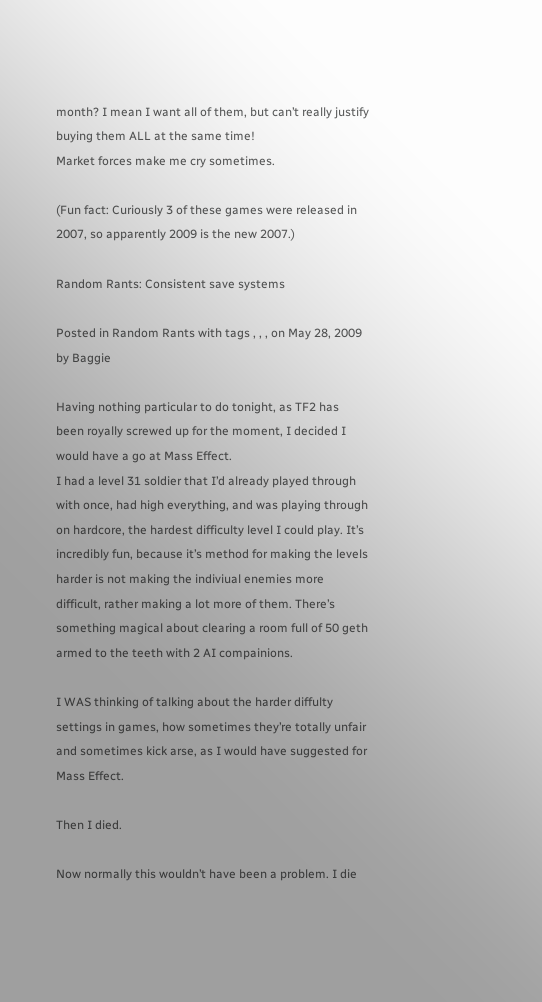month? I mean I want all of them, but can’t really justify buying them ALL at the same time!
Market forces make me cry sometimes.

(Fun fact: Curiously 3 of these games were released in 2007, so apparently 2009 is the new 2007.)

Random Rants: Consistent save systems

Posted in Random Rants with tags , , , on May 28, 2009 by Baggie

Having nothing particular to do tonight, as TF2 has been royally screwed up for the moment, I decided I would have a go at Mass Effect.
I had a level 31 soldier that I’d already played through with once, had high everything, and was playing through on hardcore, the hardest difficulty level I could play. It’s incredibly fun, because it’s method for making the levels harder is not making the indiviual enemies more difficult, rather making a lot more of them. There’s something magical about clearing a room full of 50 geth armed to the teeth with 2 AI compainions.

I WAS thinking of talking about the harder diffulty settings in games, how sometimes they’re totally unfair and sometimes kick arse, as I would have suggested for Mass Effect.

Then I died.

Now normally this wouldn’t have been a problem. I die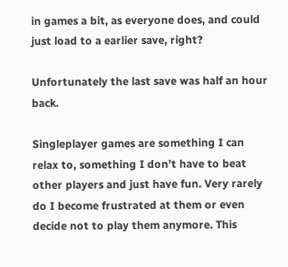in games a bit, as everyone does, and could just load to a earlier save, right?

Unfortunately the last save was half an hour back.

Singleplayer games are something I can relax to, something I don’t have to beat other players and just have fun. Very rarely do I become frustrated at them or even decide not to play them anymore. This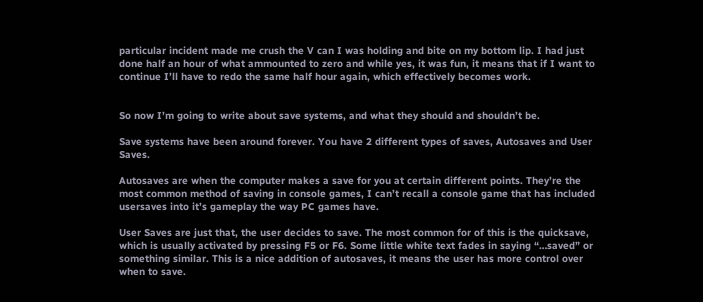particular incident made me crush the V can I was holding and bite on my bottom lip. I had just done half an hour of what ammounted to zero and while yes, it was fun, it means that if I want to continue I’ll have to redo the same half hour again, which effectively becomes work.


So now I’m going to write about save systems, and what they should and shouldn’t be.

Save systems have been around forever. You have 2 different types of saves, Autosaves and User Saves.

Autosaves are when the computer makes a save for you at certain different points. They’re the most common method of saving in console games, I can’t recall a console game that has included usersaves into it’s gameplay the way PC games have.

User Saves are just that, the user decides to save. The most common for of this is the quicksave, which is usually activated by pressing F5 or F6. Some little white text fades in saying “…saved” or something similar. This is a nice addition of autosaves, it means the user has more control over when to save.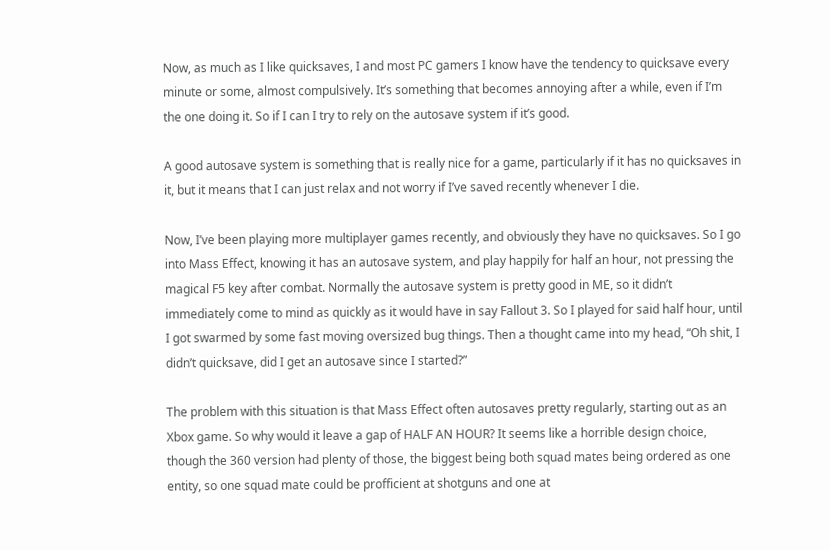Now, as much as I like quicksaves, I and most PC gamers I know have the tendency to quicksave every minute or some, almost compulsively. It’s something that becomes annoying after a while, even if I’m the one doing it. So if I can I try to rely on the autosave system if it’s good.

A good autosave system is something that is really nice for a game, particularly if it has no quicksaves in it, but it means that I can just relax and not worry if I’ve saved recently whenever I die.

Now, I’ve been playing more multiplayer games recently, and obviously they have no quicksaves. So I go into Mass Effect, knowing it has an autosave system, and play happily for half an hour, not pressing the magical F5 key after combat. Normally the autosave system is pretty good in ME, so it didn’t immediately come to mind as quickly as it would have in say Fallout 3. So I played for said half hour, until I got swarmed by some fast moving oversized bug things. Then a thought came into my head, “Oh shit, I didn’t quicksave, did I get an autosave since I started?”

The problem with this situation is that Mass Effect often autosaves pretty regularly, starting out as an Xbox game. So why would it leave a gap of HALF AN HOUR? It seems like a horrible design choice, though the 360 version had plenty of those, the biggest being both squad mates being ordered as one entity, so one squad mate could be profficient at shotguns and one at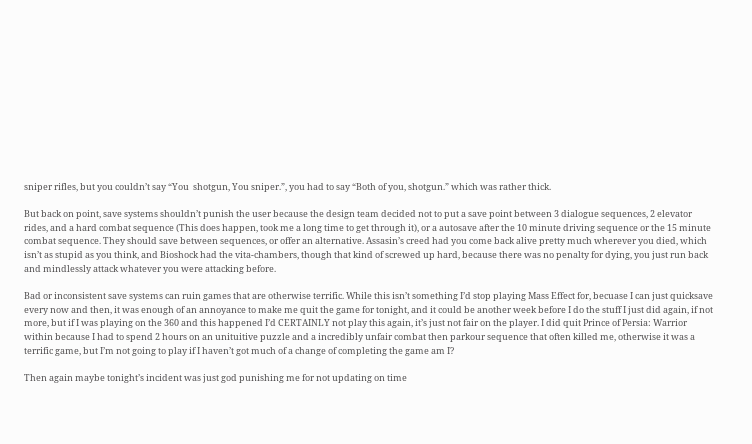sniper rifles, but you couldn’t say “You  shotgun, You sniper.”, you had to say “Both of you, shotgun.” which was rather thick.

But back on point, save systems shouldn’t punish the user because the design team decided not to put a save point between 3 dialogue sequences, 2 elevator rides, and a hard combat sequence (This does happen, took me a long time to get through it), or a autosave after the 10 minute driving sequence or the 15 minute combat sequence. They should save between sequences, or offer an alternative. Assasin’s creed had you come back alive pretty much wherever you died, which isn’t as stupid as you think, and Bioshock had the vita-chambers, though that kind of screwed up hard, because there was no penalty for dying, you just run back and mindlessly attack whatever you were attacking before.

Bad or inconsistent save systems can ruin games that are otherwise terrific. While this isn’t something I’d stop playing Mass Effect for, becuase I can just quicksave every now and then, it was enough of an annoyance to make me quit the game for tonight, and it could be another week before I do the stuff I just did again, if not more, but if I was playing on the 360 and this happened I’d CERTAINLY not play this again, it’s just not fair on the player. I did quit Prince of Persia: Warrior within because I had to spend 2 hours on an unituitive puzzle and a incredibly unfair combat then parkour sequence that often killed me, otherwise it was a terrific game, but I’m not going to play if I haven’t got much of a change of completing the game am I?

Then again maybe tonight’s incident was just god punishing me for not updating on time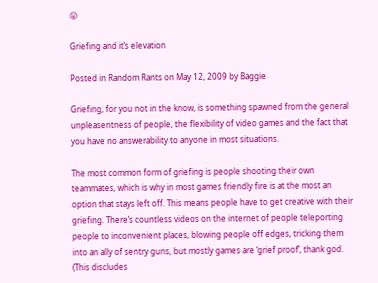😛

Griefing and it’s elevation

Posted in Random Rants on May 12, 2009 by Baggie

Griefing, for you not in the know, is something spawned from the general unpleasentness of people, the flexibility of video games and the fact that you have no answerability to anyone in most situations.

The most common form of griefing is people shooting their own teammates, which is why in most games friendly fire is at the most an option that stays left off. This means people have to get creative with their griefing. There’s countless videos on the internet of people teleporting people to inconvenient places, blowing people off edges, tricking them into an ally of sentry guns, but mostly games are ‘grief proof’, thank god. (This discludes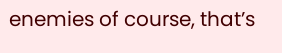enemies of course, that’s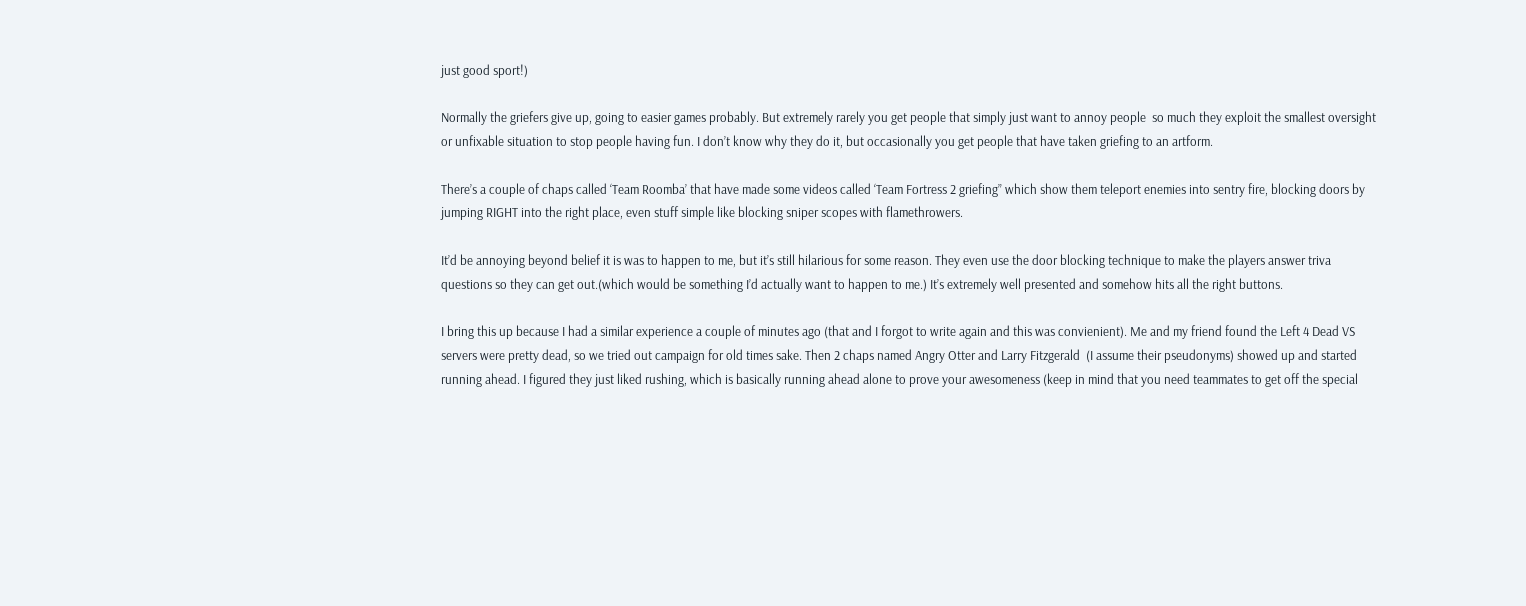just good sport!)

Normally the griefers give up, going to easier games probably. But extremely rarely you get people that simply just want to annoy people  so much they exploit the smallest oversight or unfixable situation to stop people having fun. I don’t know why they do it, but occasionally you get people that have taken griefing to an artform.

There’s a couple of chaps called ‘Team Roomba’ that have made some videos called ‘Team Fortress 2 griefing” which show them teleport enemies into sentry fire, blocking doors by jumping RIGHT into the right place, even stuff simple like blocking sniper scopes with flamethrowers.

It’d be annoying beyond belief it is was to happen to me, but it’s still hilarious for some reason. They even use the door blocking technique to make the players answer triva questions so they can get out.(which would be something I’d actually want to happen to me.) It’s extremely well presented and somehow hits all the right buttons.

I bring this up because I had a similar experience a couple of minutes ago (that and I forgot to write again and this was convienient). Me and my friend found the Left 4 Dead VS servers were pretty dead, so we tried out campaign for old times sake. Then 2 chaps named Angry Otter and Larry Fitzgerald  (I assume their pseudonyms) showed up and started running ahead. I figured they just liked rushing, which is basically running ahead alone to prove your awesomeness (keep in mind that you need teammates to get off the special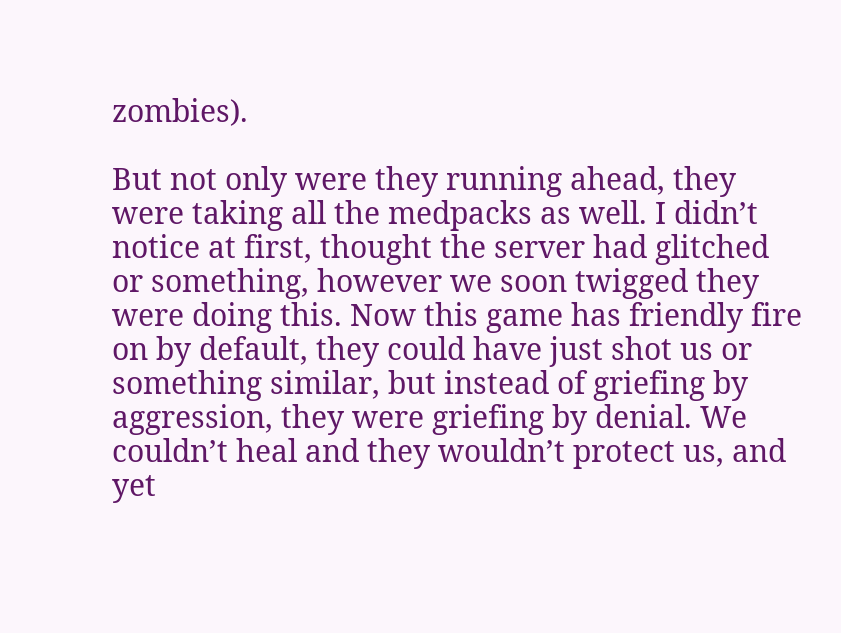zombies).

But not only were they running ahead, they were taking all the medpacks as well. I didn’t notice at first, thought the server had glitched or something, however we soon twigged they were doing this. Now this game has friendly fire on by default, they could have just shot us or something similar, but instead of griefing by aggression, they were griefing by denial. We couldn’t heal and they wouldn’t protect us, and yet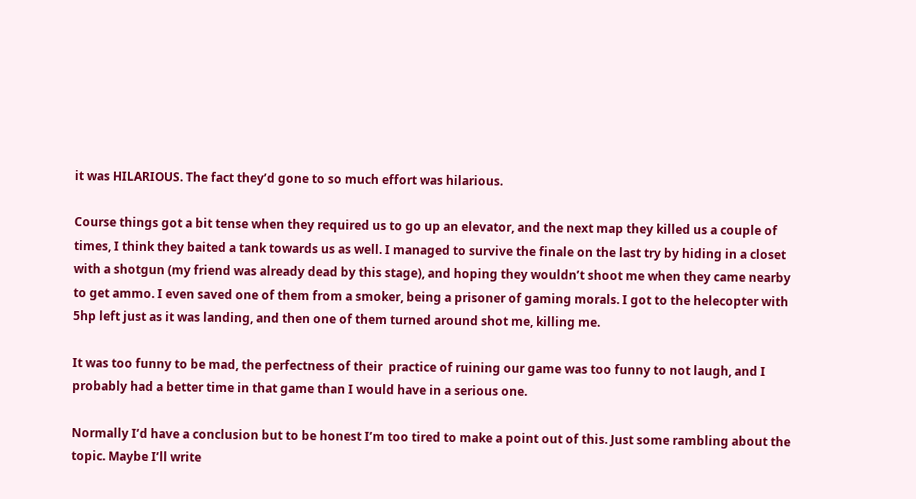it was HILARIOUS. The fact they’d gone to so much effort was hilarious.

Course things got a bit tense when they required us to go up an elevator, and the next map they killed us a couple of times, I think they baited a tank towards us as well. I managed to survive the finale on the last try by hiding in a closet with a shotgun (my friend was already dead by this stage), and hoping they wouldn’t shoot me when they came nearby to get ammo. I even saved one of them from a smoker, being a prisoner of gaming morals. I got to the helecopter with 5hp left just as it was landing, and then one of them turned around shot me, killing me.

It was too funny to be mad, the perfectness of their  practice of ruining our game was too funny to not laugh, and I probably had a better time in that game than I would have in a serious one.

Normally I’d have a conclusion but to be honest I’m too tired to make a point out of this. Just some rambling about the topic. Maybe I’ll write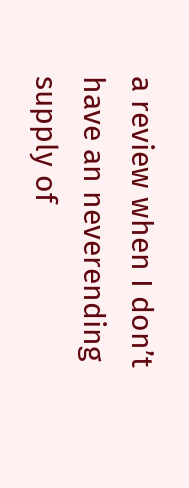a review when I don’t have an neverending supply of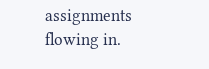assignments flowing in.